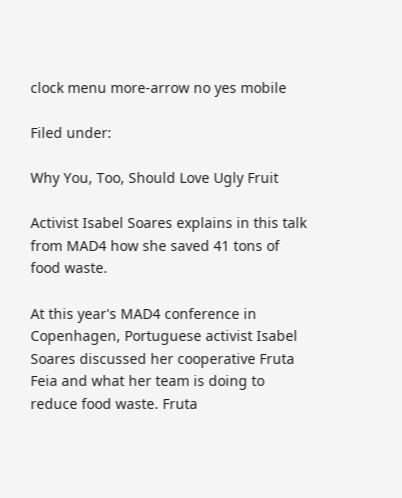clock menu more-arrow no yes mobile

Filed under:

Why You, Too, Should Love Ugly Fruit

Activist Isabel Soares explains in this talk from MAD4 how she saved 41 tons of food waste.

At this year's MAD4 conference in Copenhagen, Portuguese activist Isabel Soares discussed her cooperative Fruta Feia and what her team is doing to reduce food waste. Fruta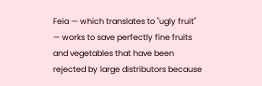Feia — which translates to "ugly fruit" — works to save perfectly fine fruits and vegetables that have been rejected by large distributors because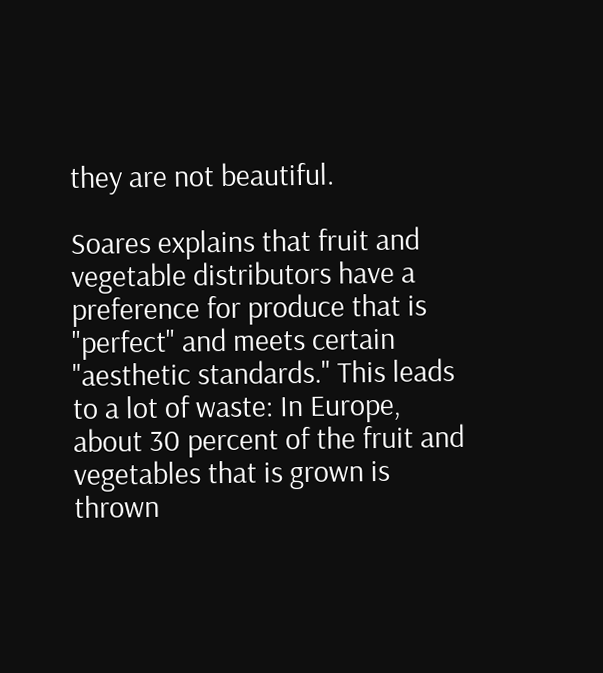they are not beautiful.

Soares explains that fruit and vegetable distributors have a preference for produce that is "perfect" and meets certain "aesthetic standards." This leads to a lot of waste: In Europe, about 30 percent of the fruit and vegetables that is grown is thrown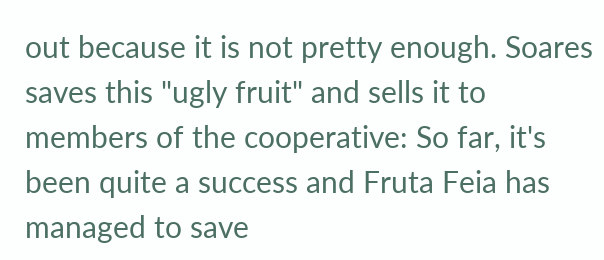out because it is not pretty enough. Soares saves this "ugly fruit" and sells it to members of the cooperative: So far, it's been quite a success and Fruta Feia has managed to save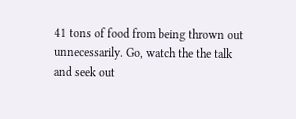41 tons of food from being thrown out unnecessarily. Go, watch the the talk and seek out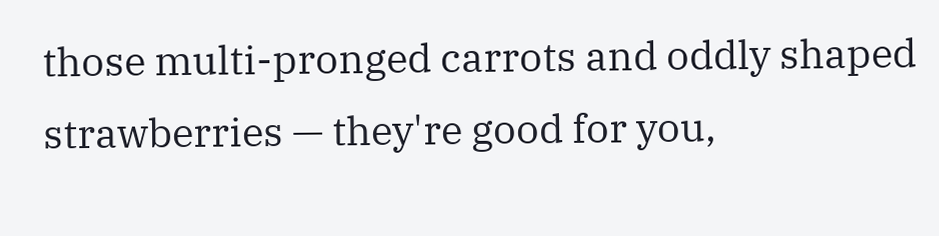those multi-pronged carrots and oddly shaped strawberries — they're good for you,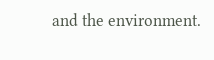and the environment.